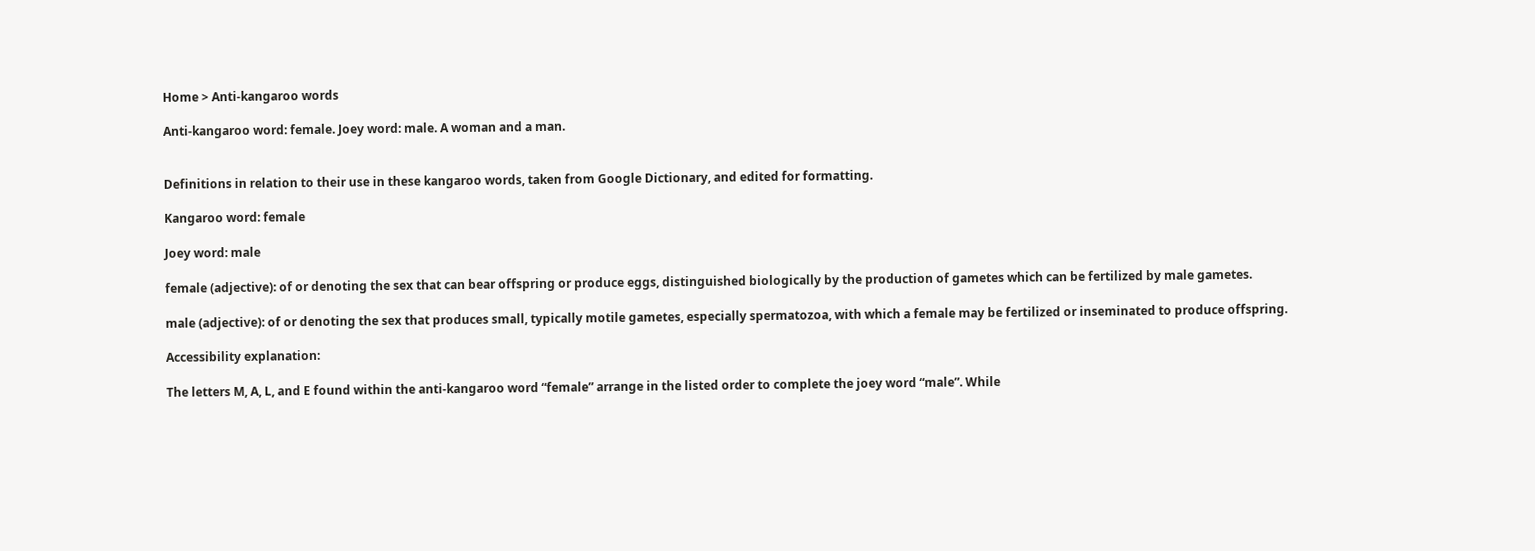Home > Anti-kangaroo words

Anti-kangaroo word: female. Joey word: male. A woman and a man.


Definitions in relation to their use in these kangaroo words, taken from Google Dictionary, and edited for formatting.

Kangaroo word: female

Joey word: male

female (adjective): of or denoting the sex that can bear offspring or produce eggs, distinguished biologically by the production of gametes which can be fertilized by male gametes.

male (adjective): of or denoting the sex that produces small, typically motile gametes, especially spermatozoa, with which a female may be fertilized or inseminated to produce offspring.

Accessibility explanation:

The letters M, A, L, and E found within the anti-kangaroo word “female” arrange in the listed order to complete the joey word “male”. While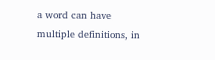a word can have multiple definitions, in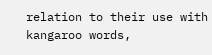relation to their use with kangaroo words,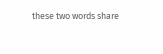these two words share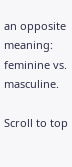an opposite meaning: feminine vs. masculine.

Scroll to top